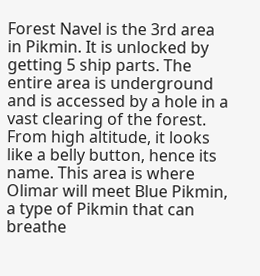Forest Navel is the 3rd area in Pikmin. It is unlocked by getting 5 ship parts. The entire area is underground and is accessed by a hole in a vast clearing of the forest. From high altitude, it looks like a belly button, hence its name. This area is where Olimar will meet Blue Pikmin, a type of Pikmin that can breathe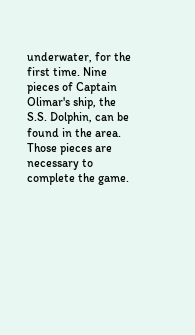underwater, for the first time. Nine pieces of Captain Olimar's ship, the S.S. Dolphin, can be found in the area. Those pieces are necessary to complete the game.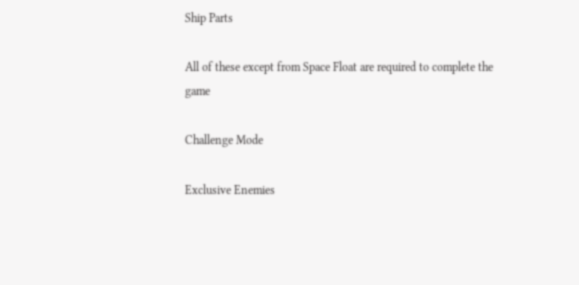Ship Parts

All of these except from Space Float are required to complete the game

Challenge Mode

Exclusive Enemies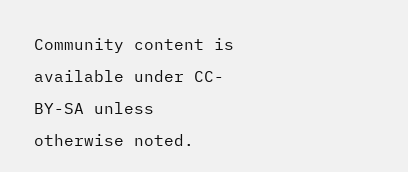Community content is available under CC-BY-SA unless otherwise noted.